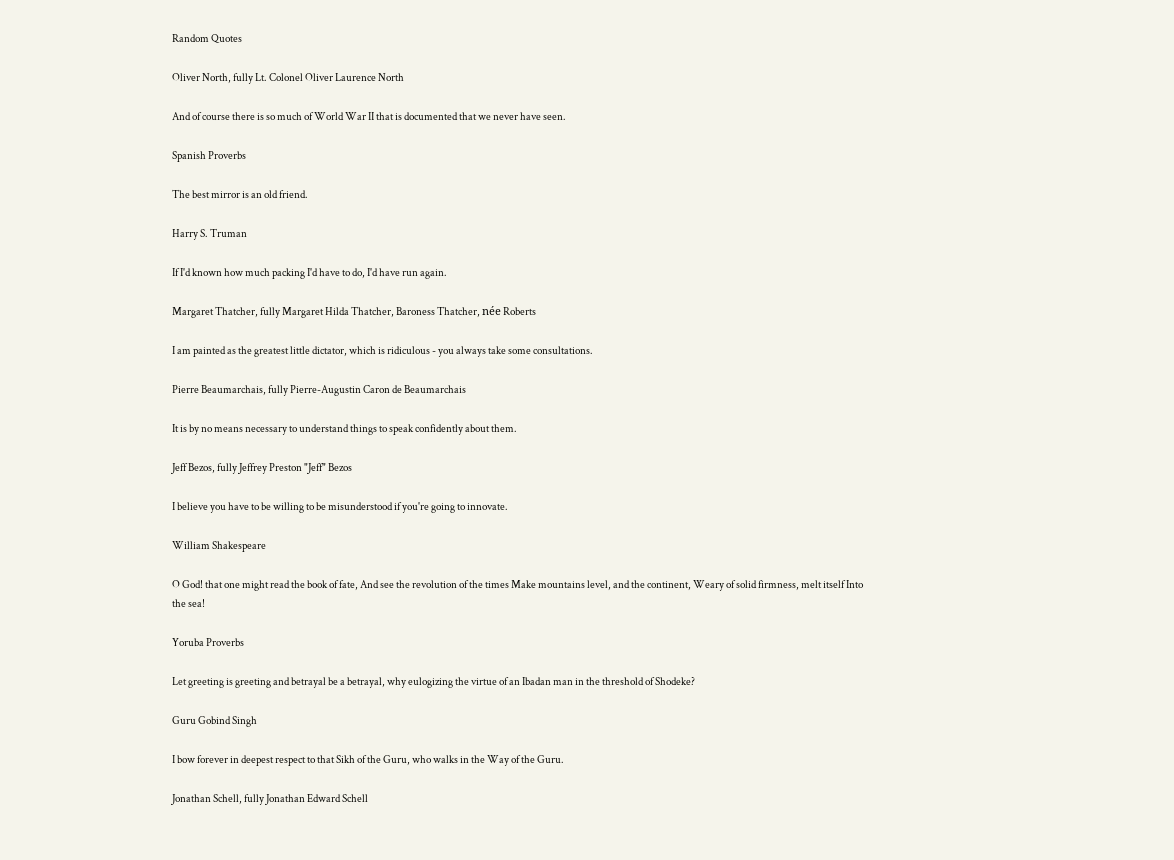Random Quotes

Oliver North, fully Lt. Colonel Oliver Laurence North

And of course there is so much of World War II that is documented that we never have seen.

Spanish Proverbs

The best mirror is an old friend.

Harry S. Truman

If I'd known how much packing I'd have to do, I'd have run again.

Margaret Thatcher, fully Margaret Hilda Thatcher, Baroness Thatcher, née Roberts

I am painted as the greatest little dictator, which is ridiculous - you always take some consultations.

Pierre Beaumarchais, fully Pierre-Augustin Caron de Beaumarchais

It is by no means necessary to understand things to speak confidently about them.

Jeff Bezos, fully Jeffrey Preston "Jeff" Bezos

I believe you have to be willing to be misunderstood if you're going to innovate.

William Shakespeare

O God! that one might read the book of fate, And see the revolution of the times Make mountains level, and the continent, Weary of solid firmness, melt itself Into the sea!

Yoruba Proverbs

Let greeting is greeting and betrayal be a betrayal, why eulogizing the virtue of an Ibadan man in the threshold of Shodeke?

Guru Gobind Singh

I bow forever in deepest respect to that Sikh of the Guru, who walks in the Way of the Guru.

Jonathan Schell, fully Jonathan Edward Schell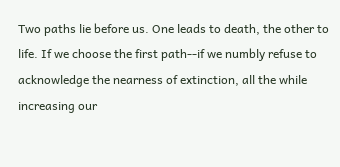Two paths lie before us. One leads to death, the other to life. If we choose the first path--if we numbly refuse to acknowledge the nearness of extinction, all the while increasing our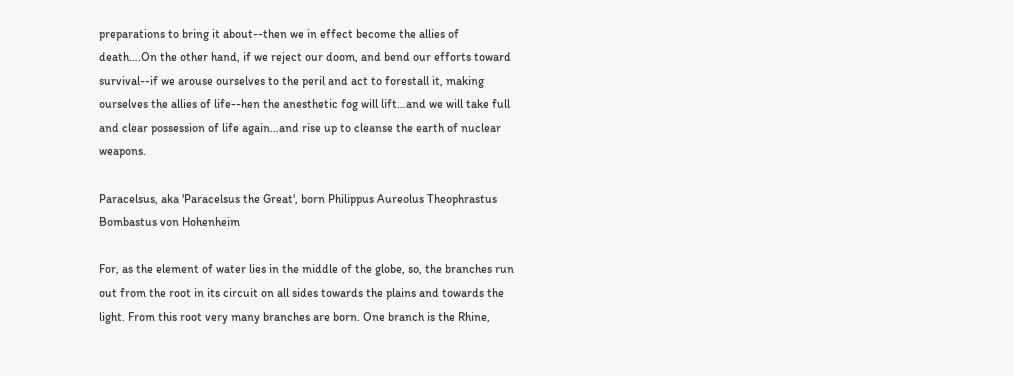preparations to bring it about--then we in effect become the allies of death….On the other hand, if we reject our doom, and bend our efforts toward survival--if we arouse ourselves to the peril and act to forestall it, making ourselves the allies of life--hen the anesthetic fog will lift…and we will take full and clear possession of life again…and rise up to cleanse the earth of nuclear weapons.

Paracelsus, aka 'Paracelsus the Great', born Philippus Aureolus Theophrastus Bombastus von Hohenheim

For, as the element of water lies in the middle of the globe, so, the branches run out from the root in its circuit on all sides towards the plains and towards the light. From this root very many branches are born. One branch is the Rhine,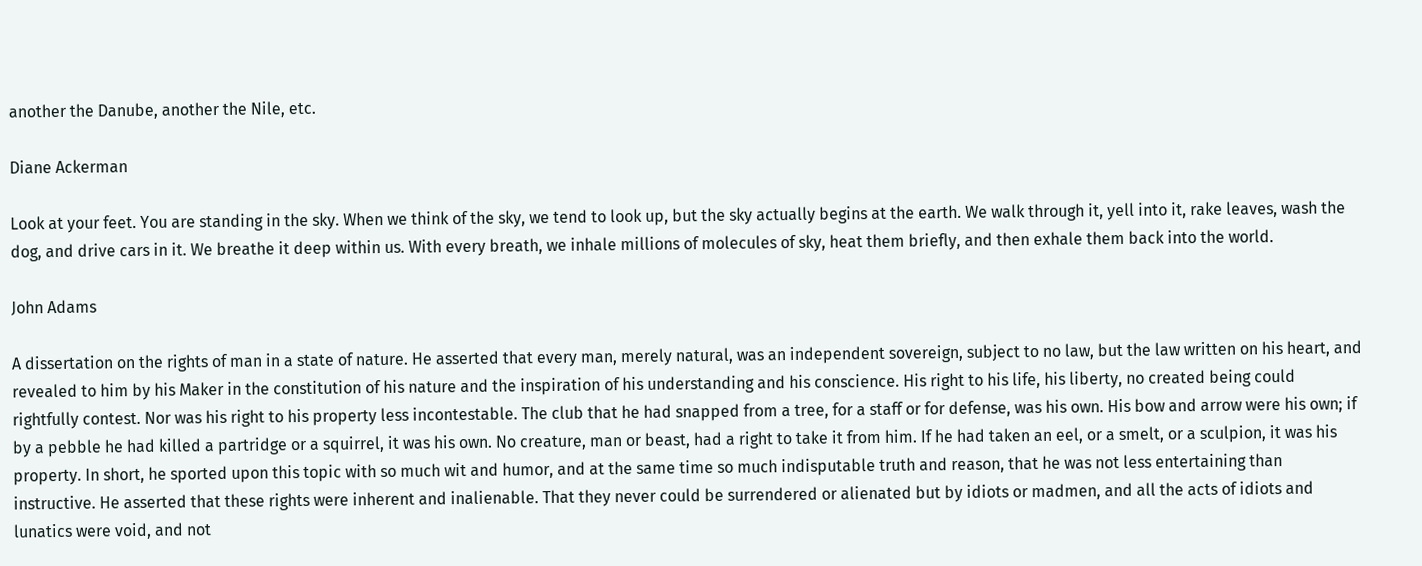another the Danube, another the Nile, etc.

Diane Ackerman

Look at your feet. You are standing in the sky. When we think of the sky, we tend to look up, but the sky actually begins at the earth. We walk through it, yell into it, rake leaves, wash the dog, and drive cars in it. We breathe it deep within us. With every breath, we inhale millions of molecules of sky, heat them briefly, and then exhale them back into the world.

John Adams

A dissertation on the rights of man in a state of nature. He asserted that every man, merely natural, was an independent sovereign, subject to no law, but the law written on his heart, and revealed to him by his Maker in the constitution of his nature and the inspiration of his understanding and his conscience. His right to his life, his liberty, no created being could rightfully contest. Nor was his right to his property less incontestable. The club that he had snapped from a tree, for a staff or for defense, was his own. His bow and arrow were his own; if by a pebble he had killed a partridge or a squirrel, it was his own. No creature, man or beast, had a right to take it from him. If he had taken an eel, or a smelt, or a sculpion, it was his property. In short, he sported upon this topic with so much wit and humor, and at the same time so much indisputable truth and reason, that he was not less entertaining than instructive. He asserted that these rights were inherent and inalienable. That they never could be surrendered or alienated but by idiots or madmen, and all the acts of idiots and lunatics were void, and not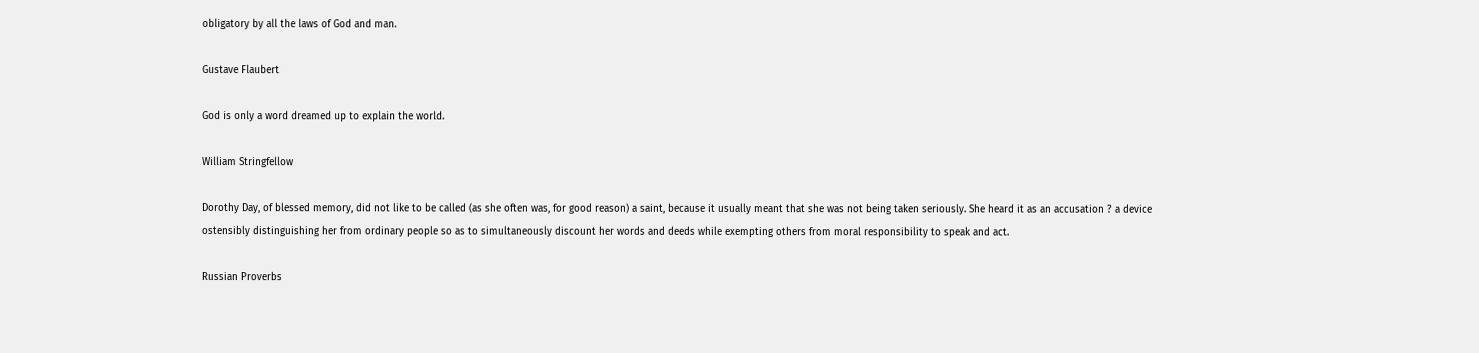obligatory by all the laws of God and man.

Gustave Flaubert

God is only a word dreamed up to explain the world.

William Stringfellow

Dorothy Day, of blessed memory, did not like to be called (as she often was, for good reason) a saint, because it usually meant that she was not being taken seriously. She heard it as an accusation ? a device ostensibly distinguishing her from ordinary people so as to simultaneously discount her words and deeds while exempting others from moral responsibility to speak and act.

Russian Proverbs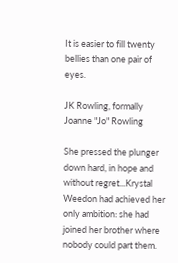It is easier to fill twenty bellies than one pair of eyes.

JK Rowling, formally Joanne "Jo" Rowling

She pressed the plunger down hard, in hope and without regret...Krystal Weedon had achieved her only ambition: she had joined her brother where nobody could part them.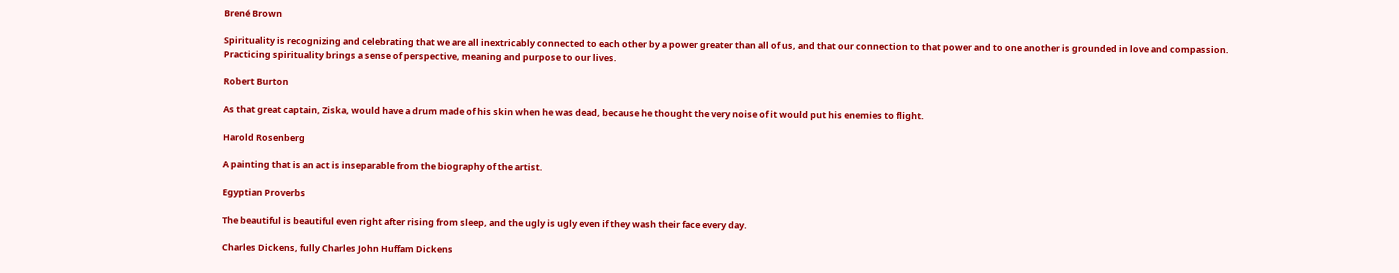Brené Brown

Spirituality is recognizing and celebrating that we are all inextricably connected to each other by a power greater than all of us, and that our connection to that power and to one another is grounded in love and compassion. Practicing spirituality brings a sense of perspective, meaning and purpose to our lives.

Robert Burton

As that great captain, Ziska, would have a drum made of his skin when he was dead, because he thought the very noise of it would put his enemies to flight.

Harold Rosenberg

A painting that is an act is inseparable from the biography of the artist.

Egyptian Proverbs

The beautiful is beautiful even right after rising from sleep, and the ugly is ugly even if they wash their face every day.

Charles Dickens, fully Charles John Huffam Dickens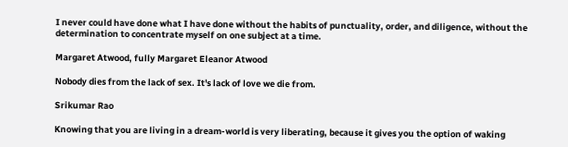I never could have done what I have done without the habits of punctuality, order, and diligence, without the determination to concentrate myself on one subject at a time.

Margaret Atwood, fully Margaret Eleanor Atwood

Nobody dies from the lack of sex. It's lack of love we die from.

Srikumar Rao

Knowing that you are living in a dream-world is very liberating, because it gives you the option of waking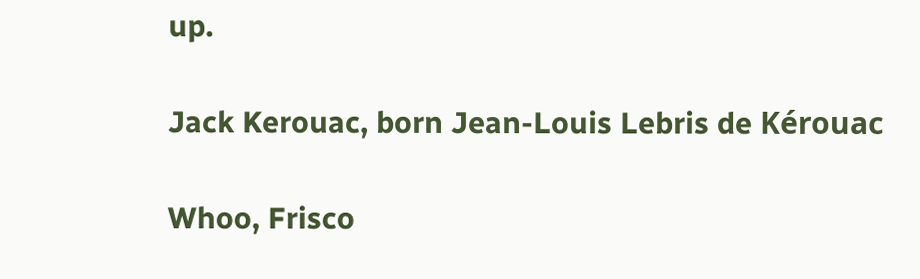up.

Jack Kerouac, born Jean-Louis Lebris de Kérouac

Whoo, Frisco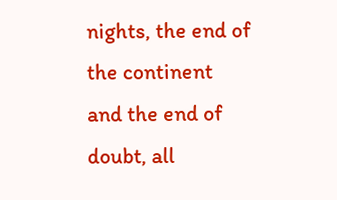nights, the end of the continent and the end of doubt, all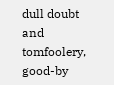dull doubt and tomfoolery, good-by